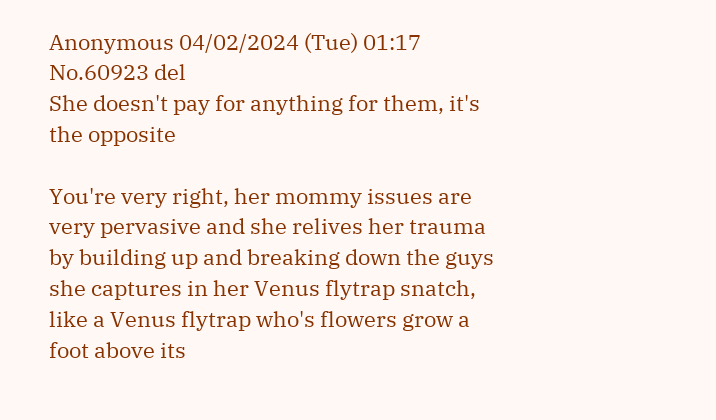Anonymous 04/02/2024 (Tue) 01:17 No.60923 del
She doesn't pay for anything for them, it's the opposite

You're very right, her mommy issues are very pervasive and she relives her trauma by building up and breaking down the guys she captures in her Venus flytrap snatch, like a Venus flytrap who's flowers grow a foot above its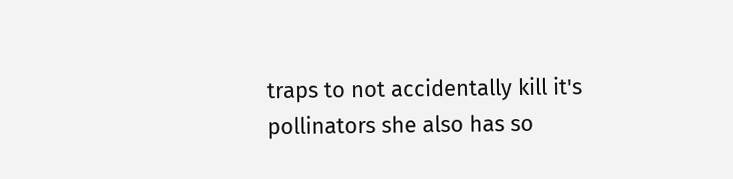traps to not accidentally kill it's pollinators she also has so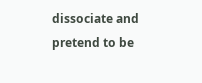dissociate and pretend to be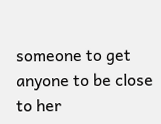someone to get anyone to be close to her